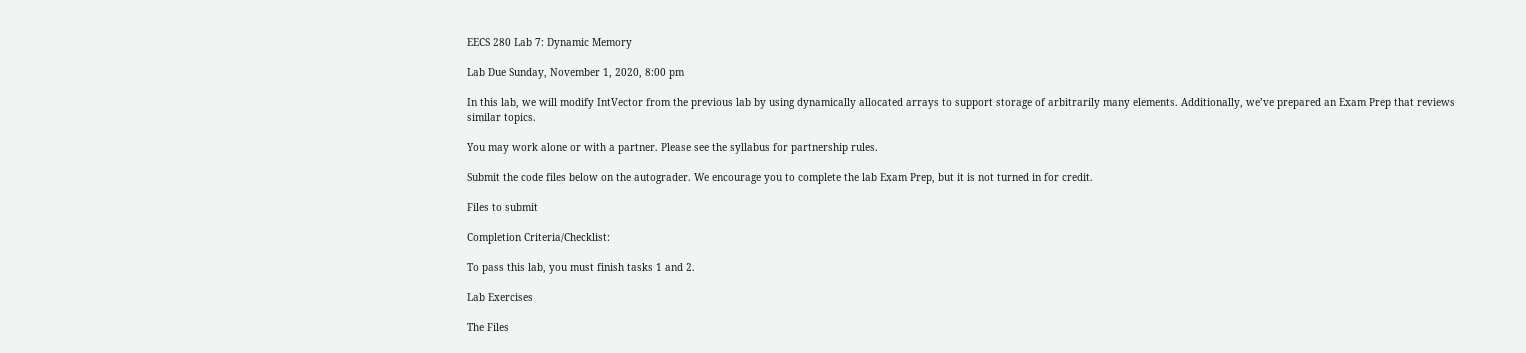EECS 280 Lab 7: Dynamic Memory

Lab Due Sunday, November 1, 2020, 8:00 pm

In this lab, we will modify IntVector from the previous lab by using dynamically allocated arrays to support storage of arbitrarily many elements. Additionally, we’ve prepared an Exam Prep that reviews similar topics.

You may work alone or with a partner. Please see the syllabus for partnership rules.

Submit the code files below on the autograder. We encourage you to complete the lab Exam Prep, but it is not turned in for credit.

Files to submit

Completion Criteria/Checklist:

To pass this lab, you must finish tasks 1 and 2.

Lab Exercises

The Files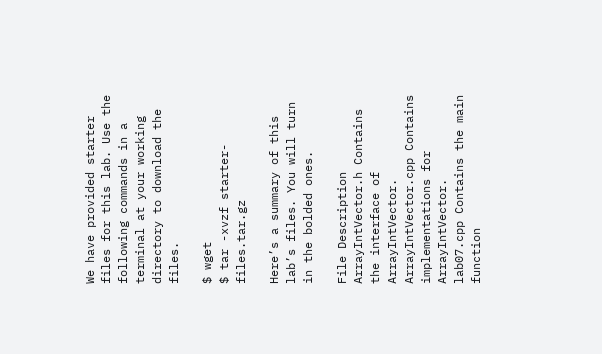We have provided starter files for this lab. Use the following commands in a terminal at your working directory to download the files.

$ wget
$ tar -xvzf starter-files.tar.gz

Here’s a summary of this lab’s files. You will turn in the bolded ones.

File Description
ArrayIntVector.h Contains the interface of ArrayIntVector.
ArrayIntVector.cpp Contains implementations for ArrayIntVector.
lab07.cpp Contains the main function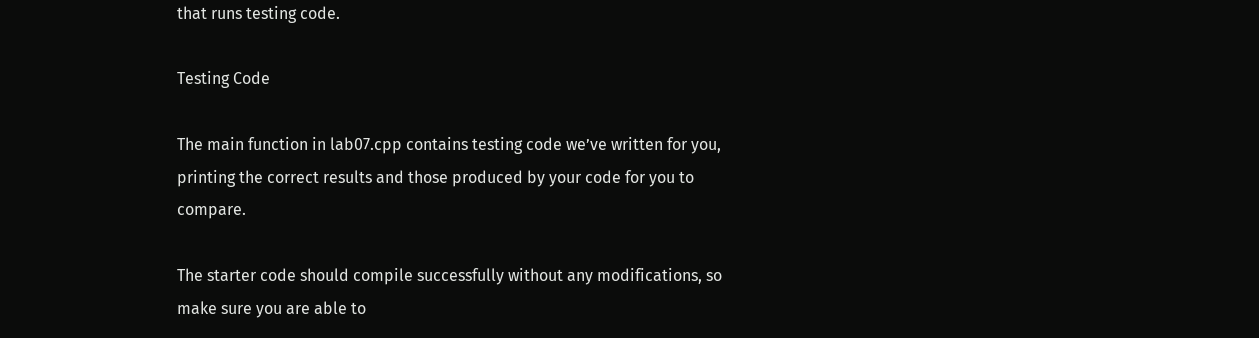that runs testing code.

Testing Code

The main function in lab07.cpp contains testing code we’ve written for you, printing the correct results and those produced by your code for you to compare.

The starter code should compile successfully without any modifications, so make sure you are able to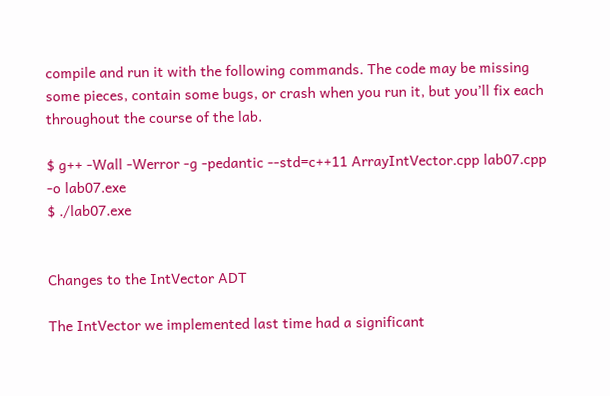compile and run it with the following commands. The code may be missing some pieces, contain some bugs, or crash when you run it, but you’ll fix each throughout the course of the lab.

$ g++ -Wall -Werror -g -pedantic --std=c++11 ArrayIntVector.cpp lab07.cpp -o lab07.exe
$ ./lab07.exe


Changes to the IntVector ADT

The IntVector we implemented last time had a significant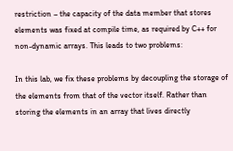restriction – the capacity of the data member that stores elements was fixed at compile time, as required by C++ for non-dynamic arrays. This leads to two problems:

In this lab, we fix these problems by decoupling the storage of the elements from that of the vector itself. Rather than storing the elements in an array that lives directly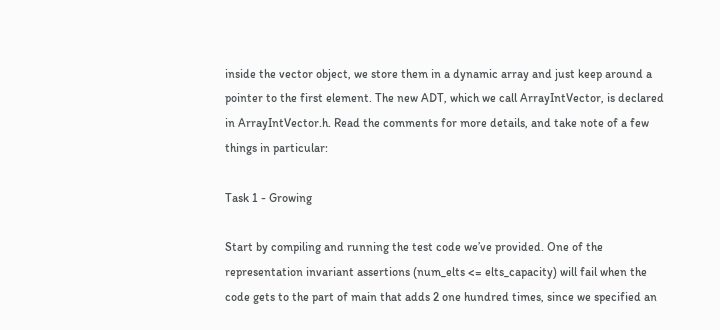inside the vector object, we store them in a dynamic array and just keep around a pointer to the first element. The new ADT, which we call ArrayIntVector, is declared in ArrayIntVector.h. Read the comments for more details, and take note of a few things in particular:

Task 1 - Growing

Start by compiling and running the test code we’ve provided. One of the representation invariant assertions (num_elts <= elts_capacity) will fail when the code gets to the part of main that adds 2 one hundred times, since we specified an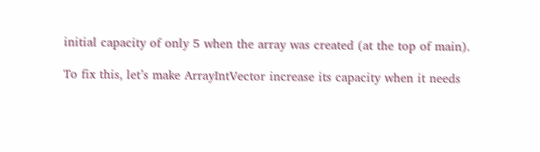initial capacity of only 5 when the array was created (at the top of main).

To fix this, let’s make ArrayIntVector increase its capacity when it needs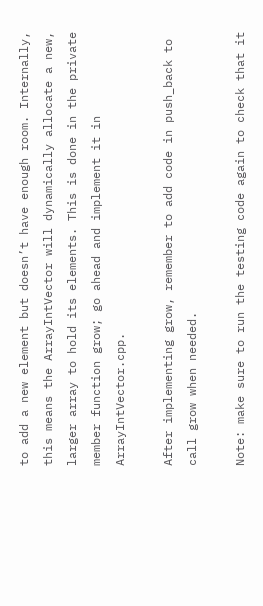to add a new element but doesn’t have enough room. Internally, this means the ArrayIntVector will dynamically allocate a new, larger array to hold its elements. This is done in the private member function grow; go ahead and implement it in ArrayIntVector.cpp.

After implementing grow, remember to add code in push_back to call grow when needed.

Note: make sure to run the testing code again to check that it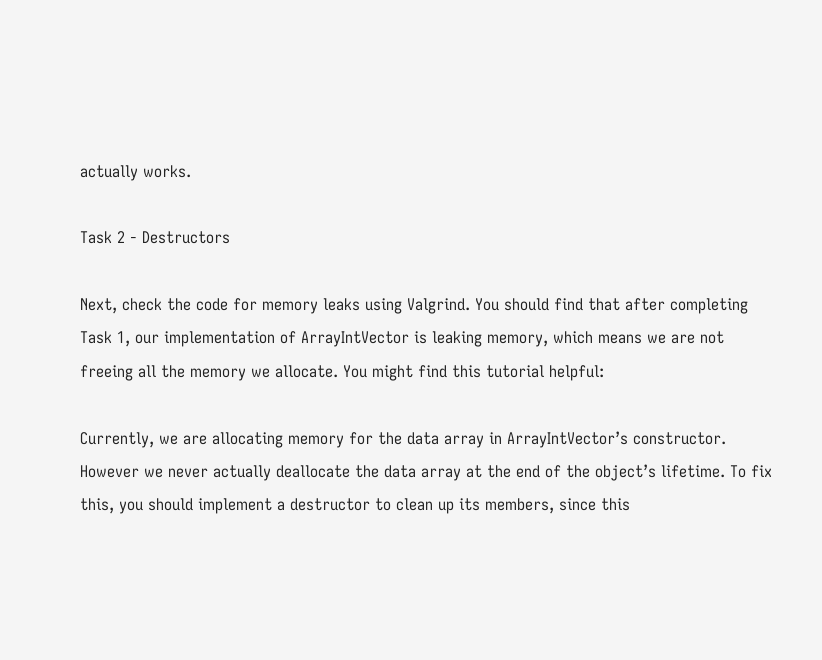actually works.

Task 2 - Destructors

Next, check the code for memory leaks using Valgrind. You should find that after completing Task 1, our implementation of ArrayIntVector is leaking memory, which means we are not freeing all the memory we allocate. You might find this tutorial helpful:

Currently, we are allocating memory for the data array in ArrayIntVector’s constructor. However we never actually deallocate the data array at the end of the object’s lifetime. To fix this, you should implement a destructor to clean up its members, since this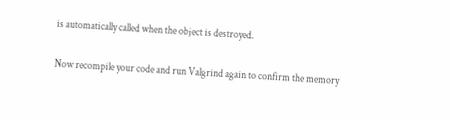is automatically called when the object is destroyed.

Now recompile your code and run Valgrind again to confirm the memory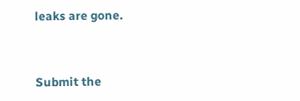leaks are gone.


Submit the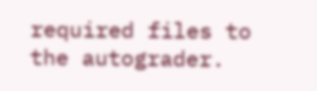required files to the autograder.